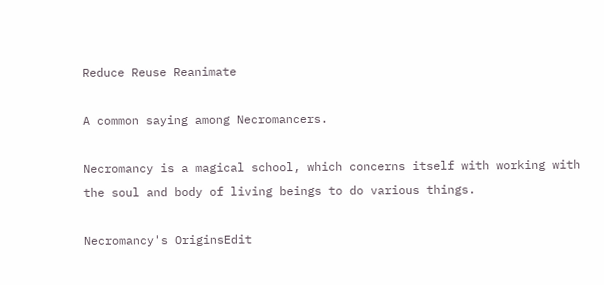Reduce Reuse Reanimate

A common saying among Necromancers.

Necromancy is a magical school, which concerns itself with working with the soul and body of living beings to do various things.

Necromancy's OriginsEdit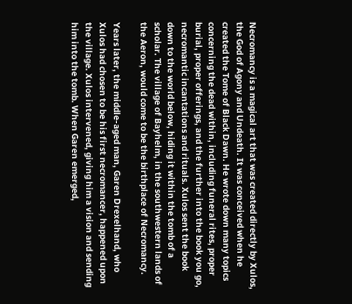Necromancy is a magical art that was created directly by Xulos, the God of Agony and Undeath. It was conceived when he created the Tome of Black Dawn. He wrote down many topics concerning the dead within, including funeral rites, proper burial, proper offerings, and the further into the book you go, necromantic incantations and rituals. Xulos sent the book down to the world below, hiding it within the tomb of a scholar. The village of Bayhelm, in the southwestern lands of the Aeron, would come to be the birthplace of Necromancy.

Years later, the middle-aged man, Garen Drexelhand, who Xulos had chosen to be his first necromancer, happened upon the village. Xulos intervened, giving him a vision and sending him into the tomb. When Garen emerged,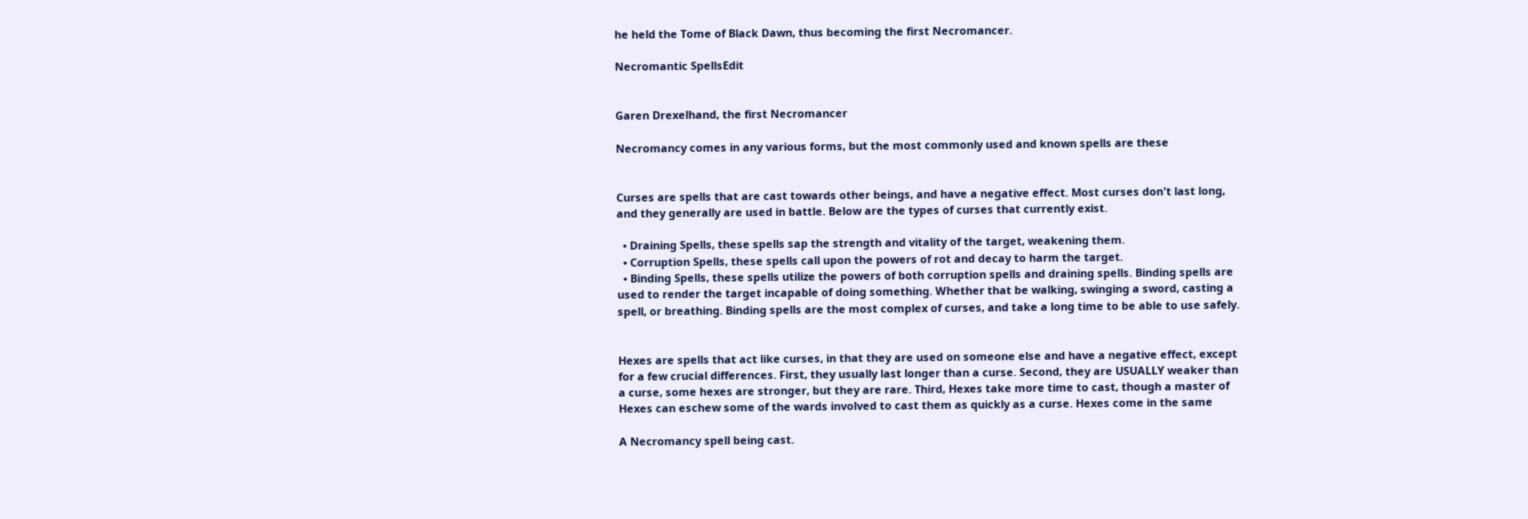he held the Tome of Black Dawn, thus becoming the first Necromancer.

Necromantic SpellsEdit


Garen Drexelhand, the first Necromancer

Necromancy comes in any various forms, but the most commonly used and known spells are these


Curses are spells that are cast towards other beings, and have a negative effect. Most curses don't last long, and they generally are used in battle. Below are the types of curses that currently exist.

  • Draining Spells, these spells sap the strength and vitality of the target, weakening them.
  • Corruption Spells, these spells call upon the powers of rot and decay to harm the target.
  • Binding Spells, these spells utilize the powers of both corruption spells and draining spells. Binding spells are used to render the target incapable of doing something. Whether that be walking, swinging a sword, casting a spell, or breathing. Binding spells are the most complex of curses, and take a long time to be able to use safely.


Hexes are spells that act like curses, in that they are used on someone else and have a negative effect, except for a few crucial differences. First, they usually last longer than a curse. Second, they are USUALLY weaker than a curse, some hexes are stronger, but they are rare. Third, Hexes take more time to cast, though a master of Hexes can eschew some of the wards involved to cast them as quickly as a curse. Hexes come in the same

A Necromancy spell being cast.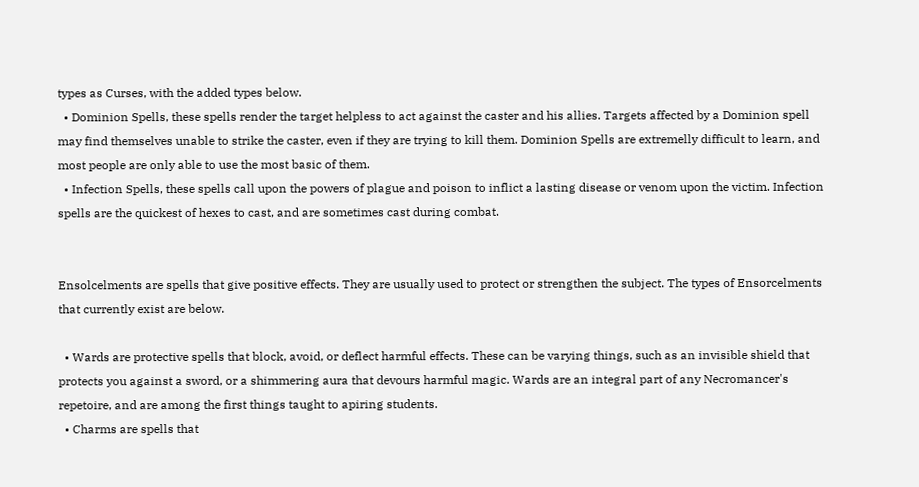types as Curses, with the added types below.
  • Dominion Spells, these spells render the target helpless to act against the caster and his allies. Targets affected by a Dominion spell may find themselves unable to strike the caster, even if they are trying to kill them. Dominion Spells are extremelly difficult to learn, and most people are only able to use the most basic of them.
  • Infection Spells, these spells call upon the powers of plague and poison to inflict a lasting disease or venom upon the victim. Infection spells are the quickest of hexes to cast, and are sometimes cast during combat.


Ensolcelments are spells that give positive effects. They are usually used to protect or strengthen the subject. The types of Ensorcelments that currently exist are below.

  • Wards are protective spells that block, avoid, or deflect harmful effects. These can be varying things, such as an invisible shield that protects you against a sword, or a shimmering aura that devours harmful magic. Wards are an integral part of any Necromancer's repetoire, and are among the first things taught to apiring students.
  • Charms are spells that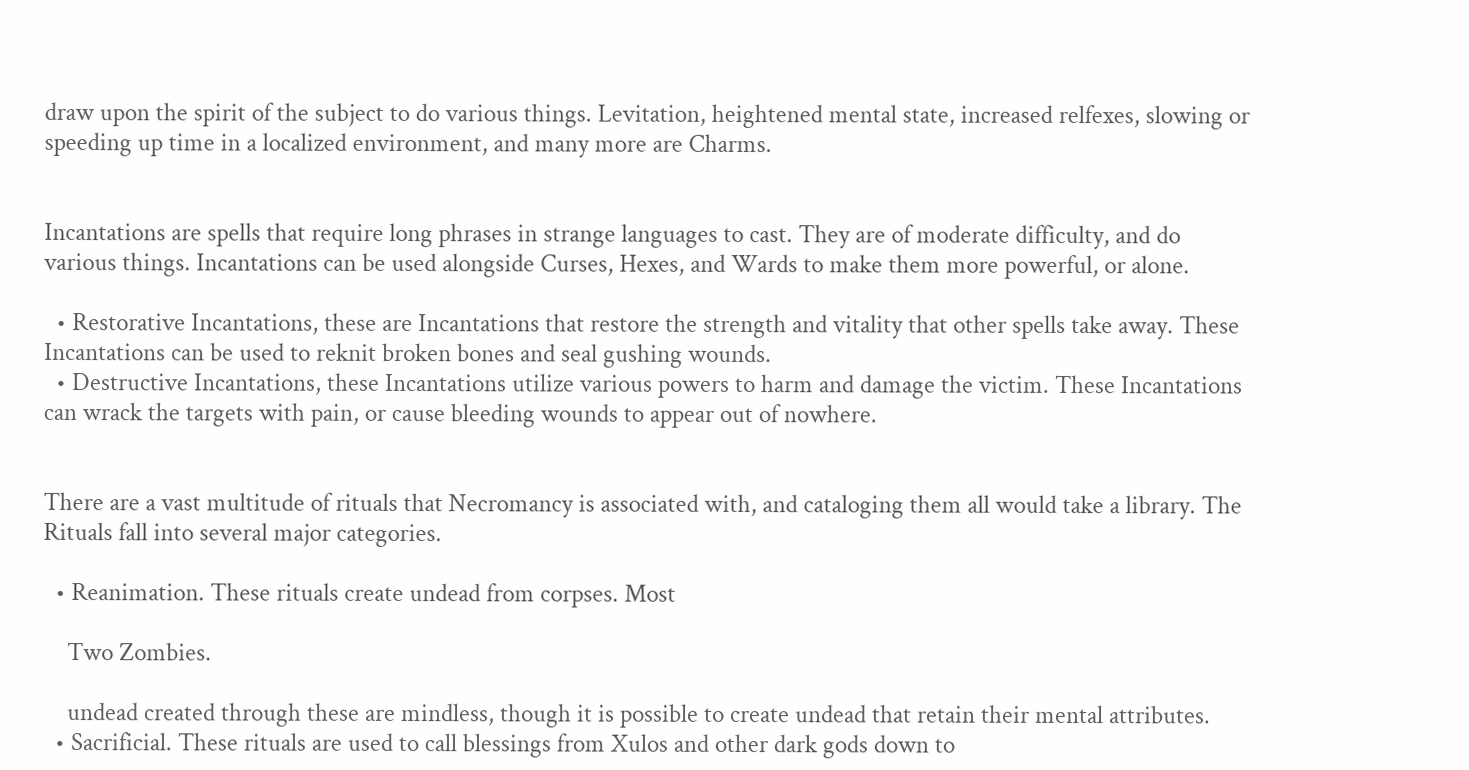draw upon the spirit of the subject to do various things. Levitation, heightened mental state, increased relfexes, slowing or speeding up time in a localized environment, and many more are Charms.


Incantations are spells that require long phrases in strange languages to cast. They are of moderate difficulty, and do various things. Incantations can be used alongside Curses, Hexes, and Wards to make them more powerful, or alone.

  • Restorative Incantations, these are Incantations that restore the strength and vitality that other spells take away. These Incantations can be used to reknit broken bones and seal gushing wounds.
  • Destructive Incantations, these Incantations utilize various powers to harm and damage the victim. These Incantations can wrack the targets with pain, or cause bleeding wounds to appear out of nowhere.


There are a vast multitude of rituals that Necromancy is associated with, and cataloging them all would take a library. The Rituals fall into several major categories.

  • Reanimation. These rituals create undead from corpses. Most

    Two Zombies.

    undead created through these are mindless, though it is possible to create undead that retain their mental attributes.
  • Sacrificial. These rituals are used to call blessings from Xulos and other dark gods down to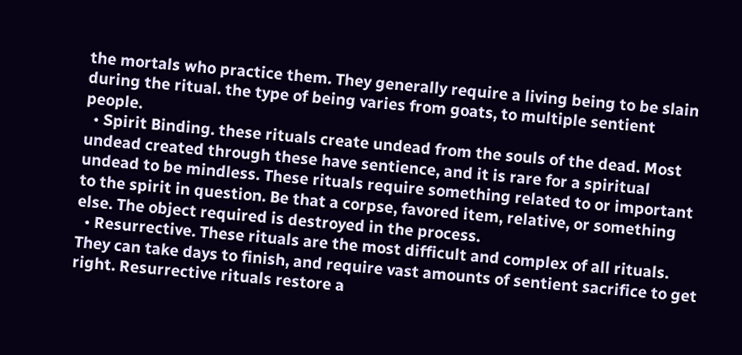the mortals who practice them. They generally require a living being to be slain during the ritual. the type of being varies from goats, to multiple sentient people.
  • Spirit Binding. these rituals create undead from the souls of the dead. Most undead created through these have sentience, and it is rare for a spiritual undead to be mindless. These rituals require something related to or important to the spirit in question. Be that a corpse, favored item, relative, or something else. The object required is destroyed in the process.
  • Resurrective. These rituals are the most difficult and complex of all rituals. They can take days to finish, and require vast amounts of sentient sacrifice to get right. Resurrective rituals restore a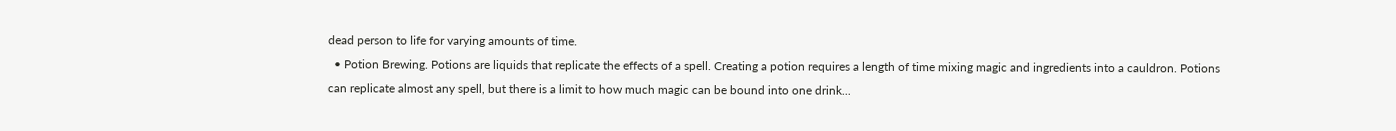dead person to life for varying amounts of time.
  • Potion Brewing. Potions are liquids that replicate the effects of a spell. Creating a potion requires a length of time mixing magic and ingredients into a cauldron. Potions can replicate almost any spell, but there is a limit to how much magic can be bound into one drink...